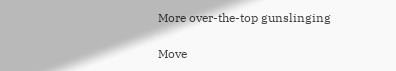More over-the-top gunslinging

Move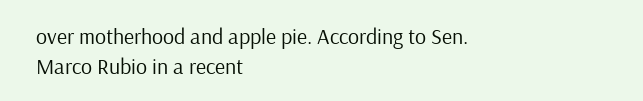over motherhood and apple pie. According to Sen. Marco Rubio in a recent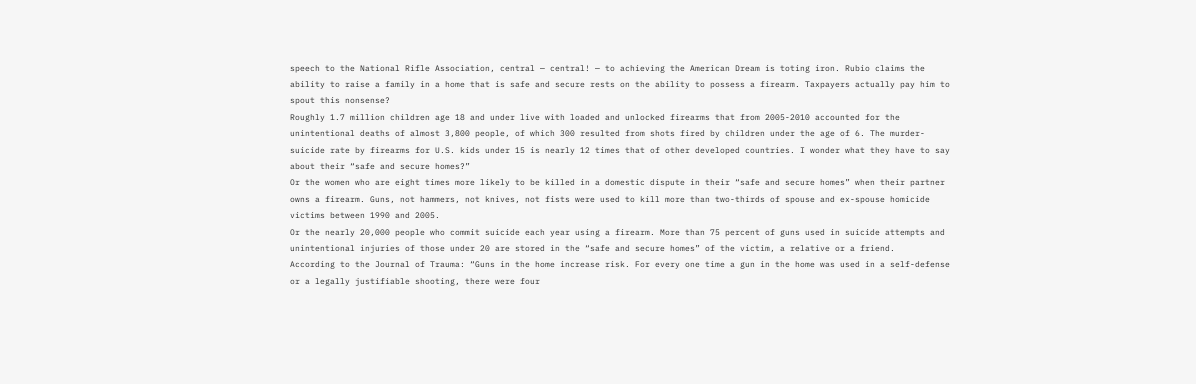speech to the National Rifle Association, central — central! — to achieving the American Dream is toting iron. Rubio claims the ability to raise a family in a home that is safe and secure rests on the ability to possess a firearm. Taxpayers actually pay him to spout this nonsense?
Roughly 1.7 million children age 18 and under live with loaded and unlocked firearms that from 2005-2010 accounted for the unintentional deaths of almost 3,800 people, of which 300 resulted from shots fired by children under the age of 6. The murder-suicide rate by firearms for U.S. kids under 15 is nearly 12 times that of other developed countries. I wonder what they have to say about their “safe and secure homes?”
Or the women who are eight times more likely to be killed in a domestic dispute in their “safe and secure homes” when their partner owns a firearm. Guns, not hammers, not knives, not fists were used to kill more than two-thirds of spouse and ex-spouse homicide victims between 1990 and 2005.
Or the nearly 20,000 people who commit suicide each year using a firearm. More than 75 percent of guns used in suicide attempts and unintentional injuries of those under 20 are stored in the “safe and secure homes” of the victim, a relative or a friend.
According to the Journal of Trauma: “Guns in the home increase risk. For every one time a gun in the home was used in a self-defense or a legally justifiable shooting, there were four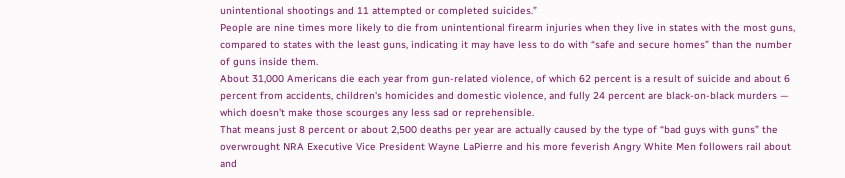unintentional shootings and 11 attempted or completed suicides.”
People are nine times more likely to die from unintentional firearm injuries when they live in states with the most guns, compared to states with the least guns, indicating it may have less to do with “safe and secure homes” than the number of guns inside them.
About 31,000 Americans die each year from gun-related violence, of which 62 percent is a result of suicide and about 6 percent from accidents, children's homicides and domestic violence, and fully 24 percent are black-on-black murders — which doesn't make those scourges any less sad or reprehensible.
That means just 8 percent or about 2,500 deaths per year are actually caused by the type of “bad guys with guns” the overwrought NRA Executive Vice President Wayne LaPierre and his more feverish Angry White Men followers rail about and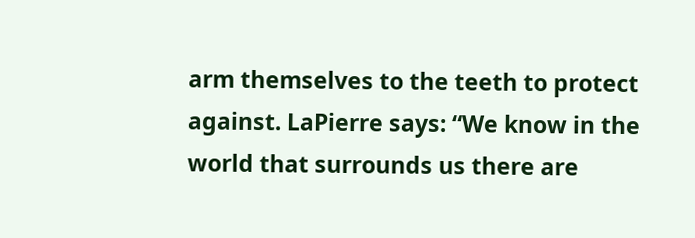arm themselves to the teeth to protect against. LaPierre says: “We know in the world that surrounds us there are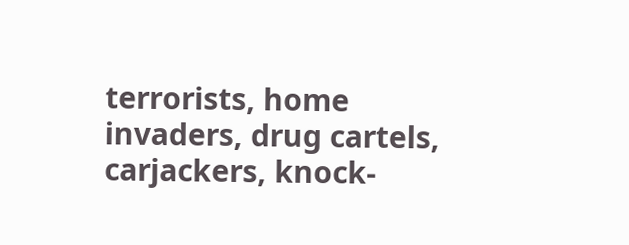terrorists, home invaders, drug cartels, carjackers, knock-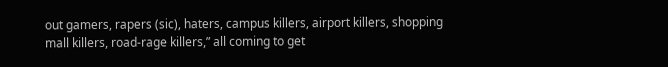out gamers, rapers (sic), haters, campus killers, airport killers, shopping mall killers, road-rage killers,” all coming to get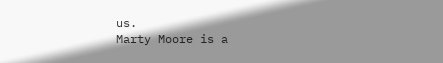us.
Marty Moore is a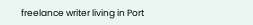freelance writer living in Port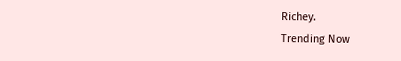Richey.
Trending Now